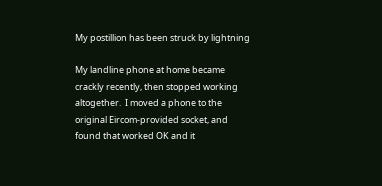My postillion has been struck by lightning

My landline phone at home became crackly recently, then stopped working altogether.  I moved a phone to the original Eircom-provided socket, and found that worked OK and it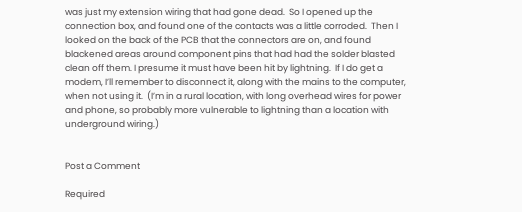was just my extension wiring that had gone dead.  So I opened up the connection box, and found one of the contacts was a little corroded.  Then I looked on the back of the PCB that the connectors are on, and found blackened areas around component pins that had had the solder blasted clean off them. I presume it must have been hit by lightning.  If I do get a modem, I’ll remember to disconnect it, along with the mains to the computer, when not using it.  (I’m in a rural location, with long overhead wires for power and phone, so probably more vulnerable to lightning than a location with underground wiring.)


Post a Comment

Required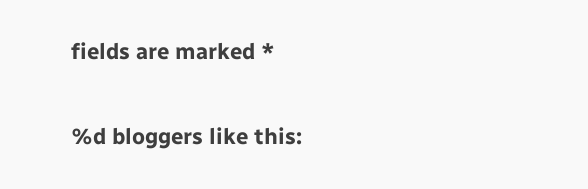fields are marked *


%d bloggers like this: